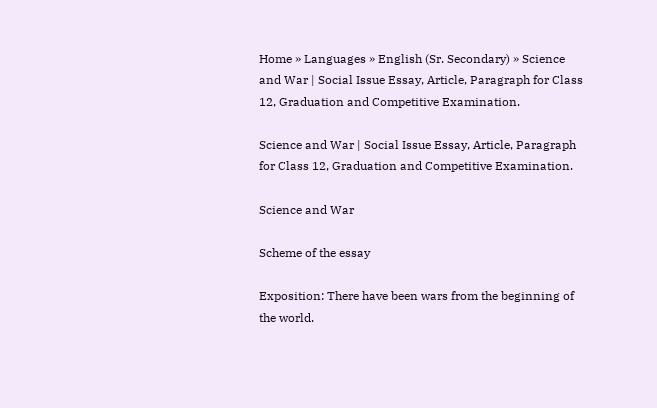Home » Languages » English (Sr. Secondary) » Science and War | Social Issue Essay, Article, Paragraph for Class 12, Graduation and Competitive Examination.

Science and War | Social Issue Essay, Article, Paragraph for Class 12, Graduation and Competitive Examination.

Science and War

Scheme of the essay

Exposition: There have been wars from the beginning of the world.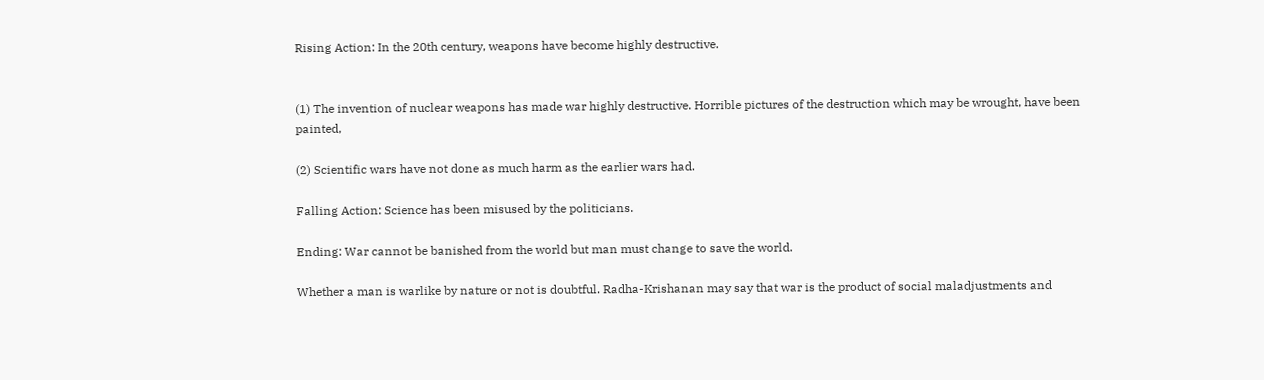Rising Action: In the 20th century, weapons have become highly destructive.


(1) The invention of nuclear weapons has made war highly destructive. Horrible pictures of the destruction which may be wrought, have been painted,

(2) Scientific wars have not done as much harm as the earlier wars had.

Falling Action: Science has been misused by the politicians.

Ending: War cannot be banished from the world but man must change to save the world.

Whether a man is warlike by nature or not is doubtful. Radha-Krishanan may say that war is the product of social maladjustments and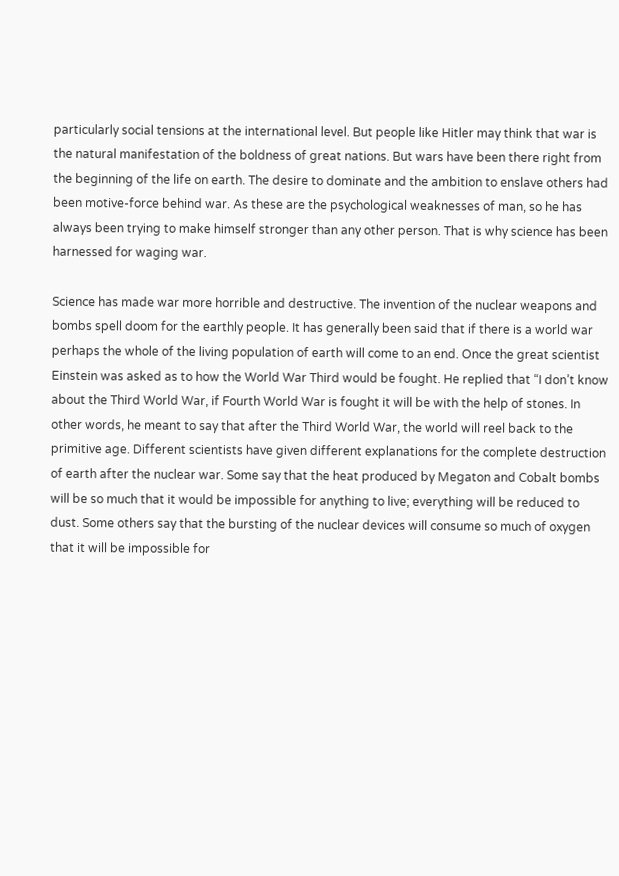particularly social tensions at the international level. But people like Hitler may think that war is the natural manifestation of the boldness of great nations. But wars have been there right from the beginning of the life on earth. The desire to dominate and the ambition to enslave others had been motive-force behind war. As these are the psychological weaknesses of man, so he has always been trying to make himself stronger than any other person. That is why science has been harnessed for waging war.

Science has made war more horrible and destructive. The invention of the nuclear weapons and bombs spell doom for the earthly people. It has generally been said that if there is a world war perhaps the whole of the living population of earth will come to an end. Once the great scientist Einstein was asked as to how the World War Third would be fought. He replied that “I don’t know about the Third World War, if Fourth World War is fought it will be with the help of stones. In other words, he meant to say that after the Third World War, the world will reel back to the primitive age. Different scientists have given different explanations for the complete destruction of earth after the nuclear war. Some say that the heat produced by Megaton and Cobalt bombs will be so much that it would be impossible for anything to live; everything will be reduced to dust. Some others say that the bursting of the nuclear devices will consume so much of oxygen that it will be impossible for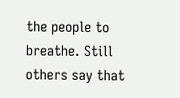the people to breathe. Still others say that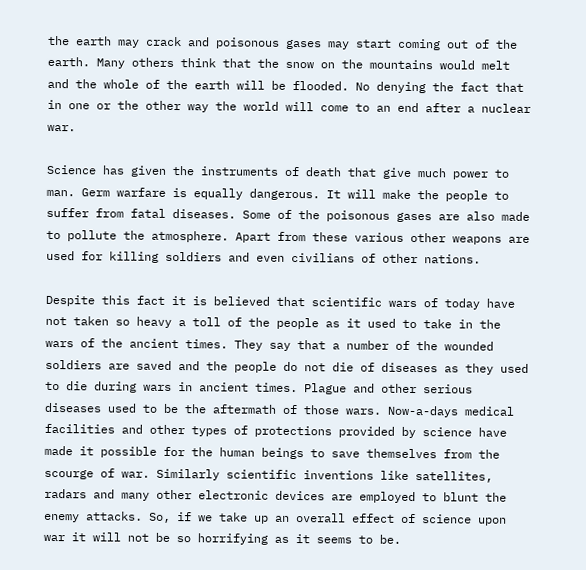the earth may crack and poisonous gases may start coming out of the earth. Many others think that the snow on the mountains would melt and the whole of the earth will be flooded. No denying the fact that in one or the other way the world will come to an end after a nuclear war.

Science has given the instruments of death that give much power to man. Germ warfare is equally dangerous. It will make the people to suffer from fatal diseases. Some of the poisonous gases are also made to pollute the atmosphere. Apart from these various other weapons are used for killing soldiers and even civilians of other nations.

Despite this fact it is believed that scientific wars of today have not taken so heavy a toll of the people as it used to take in the wars of the ancient times. They say that a number of the wounded soldiers are saved and the people do not die of diseases as they used to die during wars in ancient times. Plague and other serious diseases used to be the aftermath of those wars. Now-a-days medical facilities and other types of protections provided by science have made it possible for the human beings to save themselves from the scourge of war. Similarly scientific inventions like satellites, radars and many other electronic devices are employed to blunt the enemy attacks. So, if we take up an overall effect of science upon war it will not be so horrifying as it seems to be.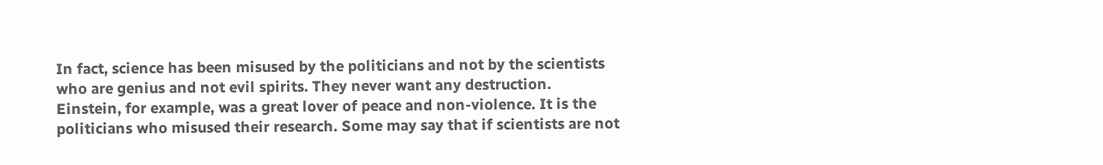In fact, science has been misused by the politicians and not by the scientists who are genius and not evil spirits. They never want any destruction. Einstein, for example, was a great lover of peace and non-violence. It is the politicians who misused their research. Some may say that if scientists are not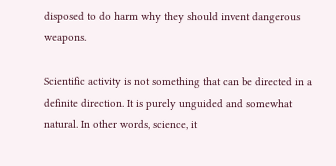disposed to do harm why they should invent dangerous weapons.

Scientific activity is not something that can be directed in a definite direction. It is purely unguided and somewhat natural. In other words, science, it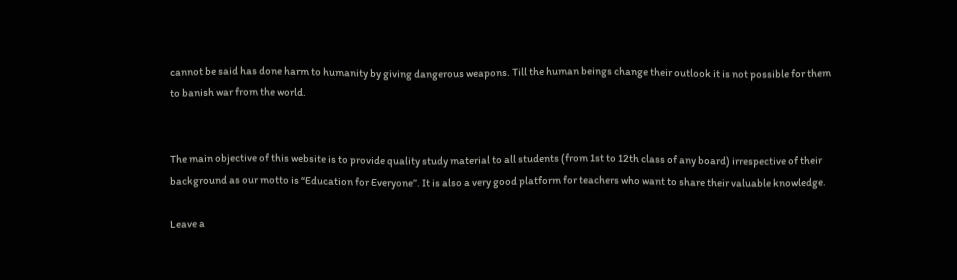cannot be said has done harm to humanity by giving dangerous weapons. Till the human beings change their outlook it is not possible for them to banish war from the world.


The main objective of this website is to provide quality study material to all students (from 1st to 12th class of any board) irrespective of their background as our motto is “Education for Everyone”. It is also a very good platform for teachers who want to share their valuable knowledge.

Leave a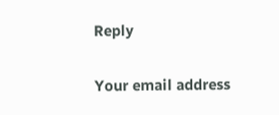Reply

Your email address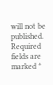will not be published. Required fields are marked *